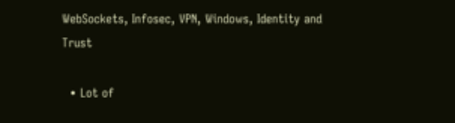WebSockets, Infosec, VPN, Windows, Identity and Trust

  • Lot of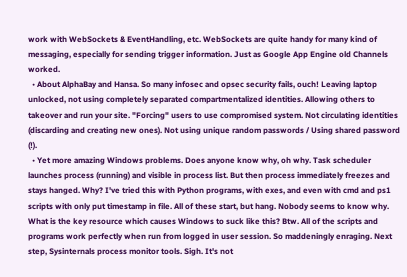work with WebSockets & EventHandling, etc. WebSockets are quite handy for many kind of messaging, especially for sending trigger information. Just as Google App Engine old Channels worked.
  • About AlphaBay and Hansa. So many infosec and opsec security fails, ouch! Leaving laptop unlocked, not using completely separated compartmentalized identities. Allowing others to takeover and run your site. "Forcing" users to use compromised system. Not circulating identities (discarding and creating new ones). Not using unique random passwords / Using shared password (!).
  • Yet more amazing Windows problems. Does anyone know why, oh why. Task scheduler launches process (running) and visible in process list. But then process immediately freezes and stays hanged. Why? I've tried this with Python programs, with exes, and even with cmd and ps1 scripts with only put timestamp in file. All of these start, but hang. Nobody seems to know why. What is the key resource which causes Windows to suck like this? Btw. All of the scripts and programs work perfectly when run from logged in user session. So maddeningly enraging. Next step, Sysinternals process monitor tools. Sigh. It's not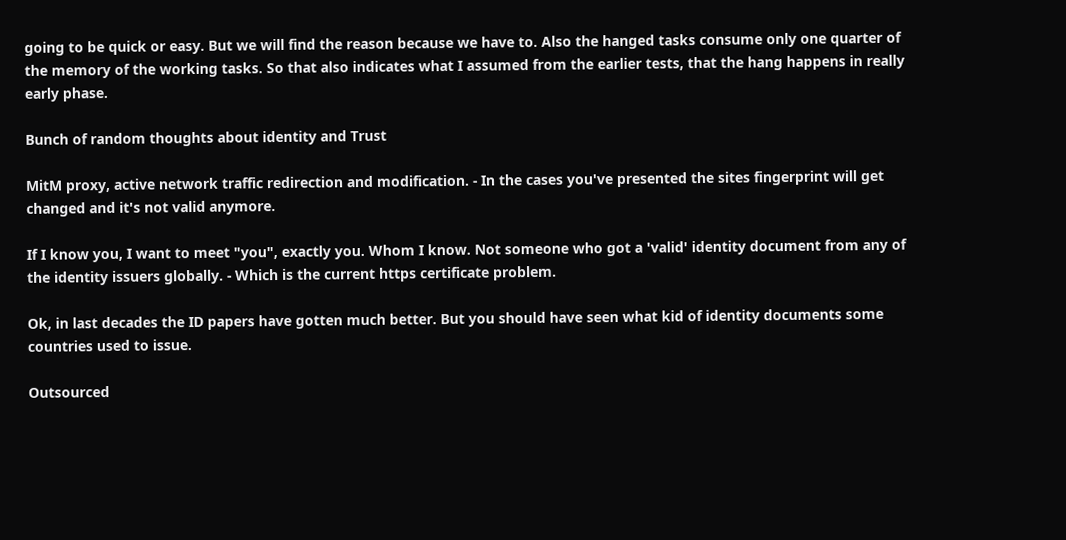going to be quick or easy. But we will find the reason because we have to. Also the hanged tasks consume only one quarter of the memory of the working tasks. So that also indicates what I assumed from the earlier tests, that the hang happens in really early phase.

Bunch of random thoughts about identity and Trust

MitM proxy, active network traffic redirection and modification. - In the cases you've presented the sites fingerprint will get changed and it's not valid anymore.

If I know you, I want to meet "you", exactly you. Whom I know. Not someone who got a 'valid' identity document from any of the identity issuers globally. - Which is the current https certificate problem.

Ok, in last decades the ID papers have gotten much better. But you should have seen what kid of identity documents some countries used to issue.

Outsourced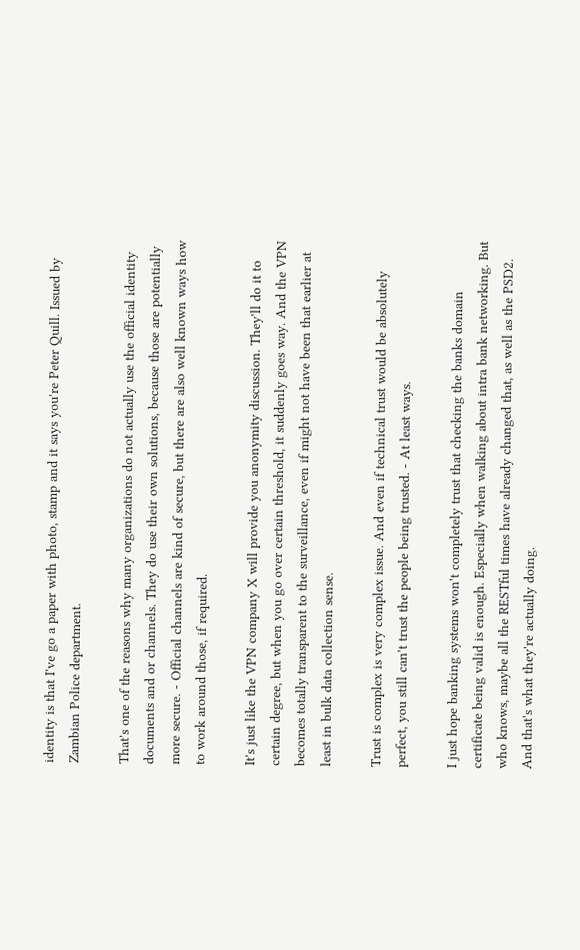identity is that I've go a paper with photo, stamp and it says you're Peter Quill. Issued by Zambian Police department.

That's one of the reasons why many organizations do not actually use the official identity documents and or channels. They do use their own solutions, because those are potentially more secure. - Official channels are kind of secure, but there are also well known ways how to work around those, if required.

It's just like the VPN company X will provide you anonymity discussion. They'll do it to certain degree, but when you go over certain threshold, it suddenly goes way. And the VPN becomes totally transparent to the surveillance, even if might not have been that earlier at least in bulk data collection sense.

Trust is complex is very complex issue. And even if technical trust would be absolutely perfect, you still can't trust the people being trusted. - At least ways.

I just hope banking systems won't completely trust that checking the banks domain certificate being valid is enough. Especially when walking about intra bank networking. But who knows, maybe all the RESTful times have already changed that, as well as the PSD2. And that's what they're actually doing.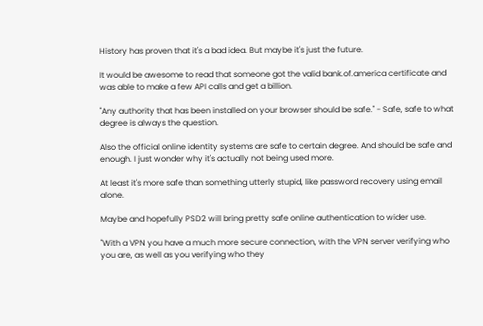History has proven that it's a bad idea. But maybe it's just the future.

It would be awesome to read that someone got the valid bank.of.america certificate and was able to make a few API calls and get a billion.

"Any authority that has been installed on your browser should be safe." - Safe, safe to what degree is always the question.

Also the official online identity systems are safe to certain degree. And should be safe and enough. I just wonder why it's actually not being used more.

At least it's more safe than something utterly stupid, like password recovery using email alone.

Maybe and hopefully PSD2 will bring pretty safe online authentication to wider use.

"With a VPN you have a much more secure connection, with the VPN server verifying who you are, as well as you verifying who they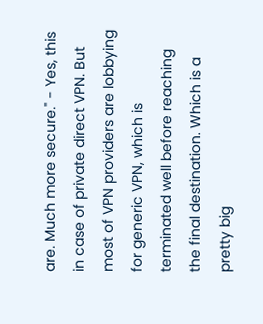are. Much more secure." - Yes, this in case of private direct VPN. But most of VPN providers are lobbying for generic VPN, which is terminated well before reaching the final destination. Which is a pretty big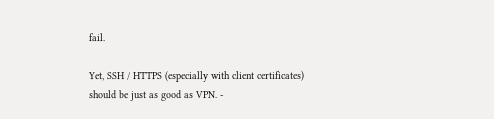fail.

Yet, SSH / HTTPS (especially with client certificates) should be just as good as VPN. -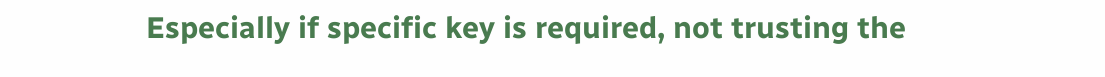Especially if specific key is required, not trusting the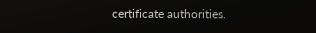certificate authorities.